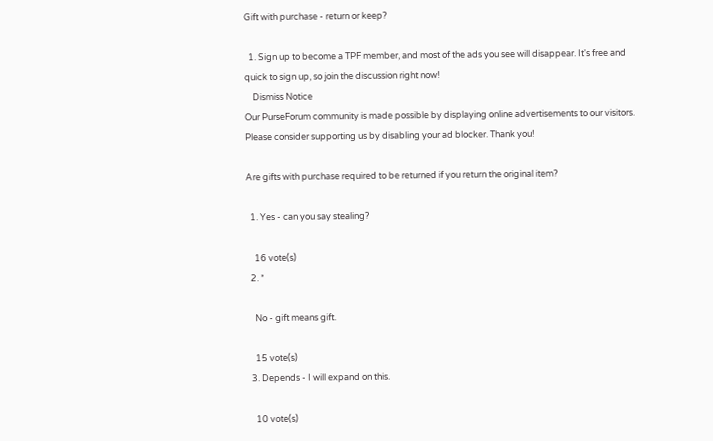Gift with purchase - return or keep?

  1. Sign up to become a TPF member, and most of the ads you see will disappear. It's free and quick to sign up, so join the discussion right now!
    Dismiss Notice
Our PurseForum community is made possible by displaying online advertisements to our visitors.
Please consider supporting us by disabling your ad blocker. Thank you!

Are gifts with purchase required to be returned if you return the original item?

  1. Yes - can you say stealing?

    16 vote(s)
  2. *

    No - gift means gift.

    15 vote(s)
  3. Depends - I will expand on this.

    10 vote(s)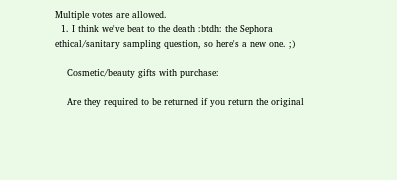Multiple votes are allowed.
  1. I think we've beat to the death :btdh: the Sephora ethical/sanitary sampling question, so here's a new one. ;)

    Cosmetic/beauty gifts with purchase:

    Are they required to be returned if you return the original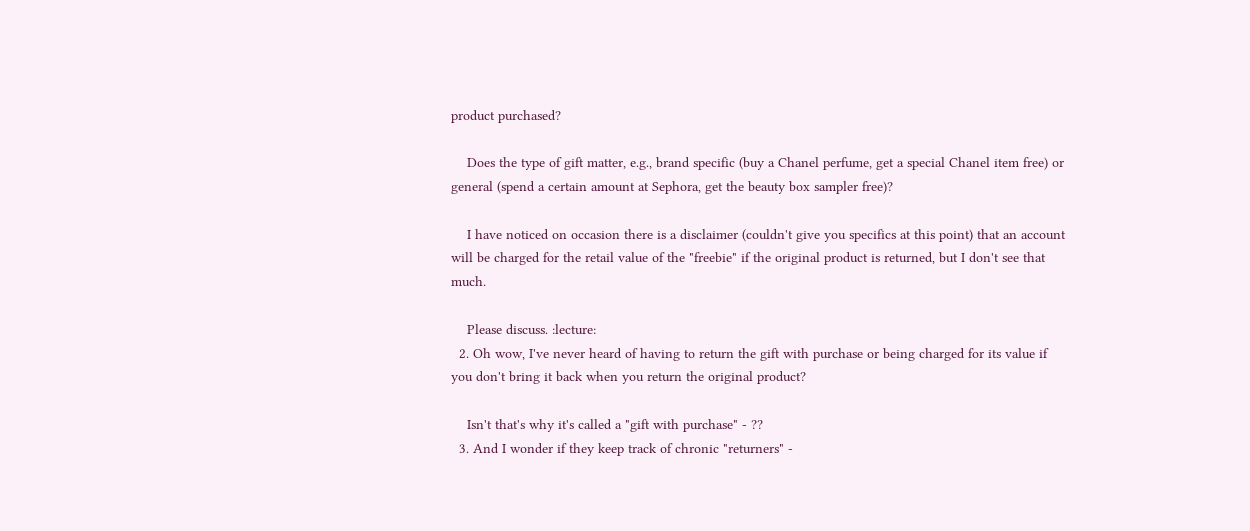product purchased?

    Does the type of gift matter, e.g., brand specific (buy a Chanel perfume, get a special Chanel item free) or general (spend a certain amount at Sephora, get the beauty box sampler free)?

    I have noticed on occasion there is a disclaimer (couldn't give you specifics at this point) that an account will be charged for the retail value of the "freebie" if the original product is returned, but I don't see that much.

    Please discuss. :lecture:
  2. Oh wow, I've never heard of having to return the gift with purchase or being charged for its value if you don't bring it back when you return the original product?

    Isn't that's why it's called a "gift with purchase" - ??
  3. And I wonder if they keep track of chronic "returners" -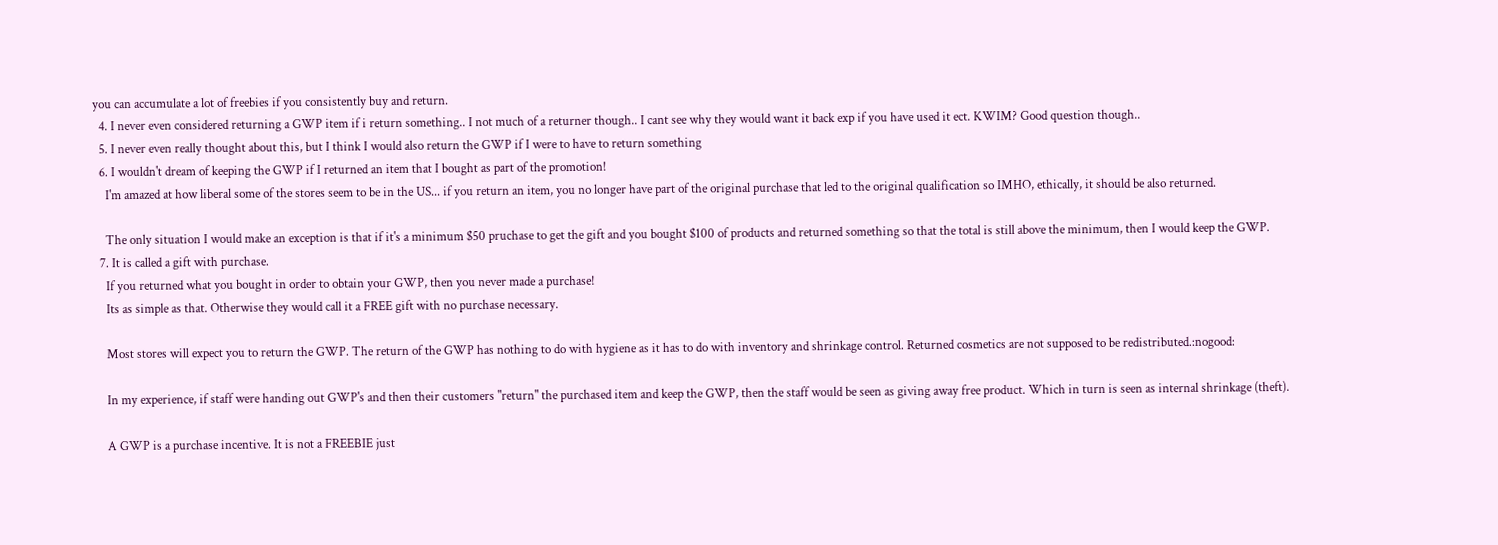you can accumulate a lot of freebies if you consistently buy and return.
  4. I never even considered returning a GWP item if i return something.. I not much of a returner though.. I cant see why they would want it back exp if you have used it ect. KWIM? Good question though..
  5. I never even really thought about this, but I think I would also return the GWP if I were to have to return something
  6. I wouldn't dream of keeping the GWP if I returned an item that I bought as part of the promotion!
    I'm amazed at how liberal some of the stores seem to be in the US... if you return an item, you no longer have part of the original purchase that led to the original qualification so IMHO, ethically, it should be also returned.

    The only situation I would make an exception is that if it's a minimum $50 pruchase to get the gift and you bought $100 of products and returned something so that the total is still above the minimum, then I would keep the GWP.
  7. It is called a gift with purchase.
    If you returned what you bought in order to obtain your GWP, then you never made a purchase!
    Its as simple as that. Otherwise they would call it a FREE gift with no purchase necessary.

    Most stores will expect you to return the GWP. The return of the GWP has nothing to do with hygiene as it has to do with inventory and shrinkage control. Returned cosmetics are not supposed to be redistributed.:nogood:

    In my experience, if staff were handing out GWP's and then their customers "return" the purchased item and keep the GWP, then the staff would be seen as giving away free product. Which in turn is seen as internal shrinkage (theft).

    A GWP is a purchase incentive. It is not a FREEBIE just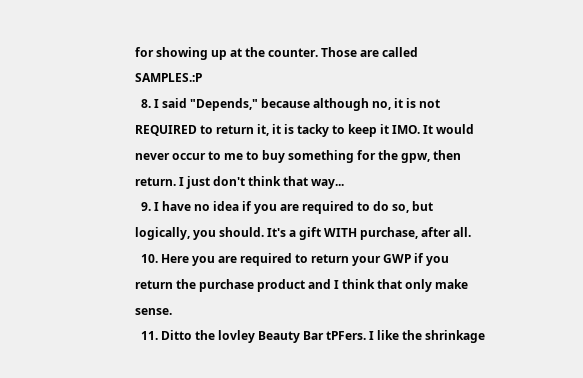for showing up at the counter. Those are called SAMPLES.:P
  8. I said "Depends," because although no, it is not REQUIRED to return it, it is tacky to keep it IMO. It would never occur to me to buy something for the gpw, then return. I just don't think that way...
  9. I have no idea if you are required to do so, but logically, you should. It's a gift WITH purchase, after all.
  10. Here you are required to return your GWP if you return the purchase product and I think that only make sense.
  11. Ditto the lovley Beauty Bar tPFers. I like the shrinkage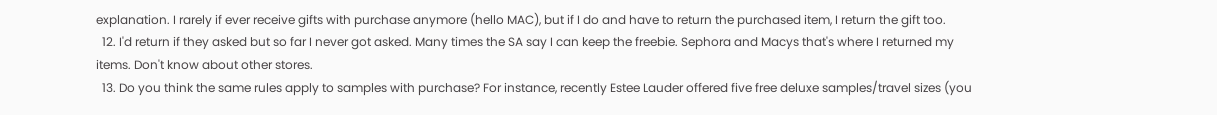explanation. I rarely if ever receive gifts with purchase anymore (hello MAC), but if I do and have to return the purchased item, I return the gift too.
  12. I'd return if they asked but so far I never got asked. Many times the SA say I can keep the freebie. Sephora and Macys that's where I returned my items. Don't know about other stores.
  13. Do you think the same rules apply to samples with purchase? For instance, recently Estee Lauder offered five free deluxe samples/travel sizes (you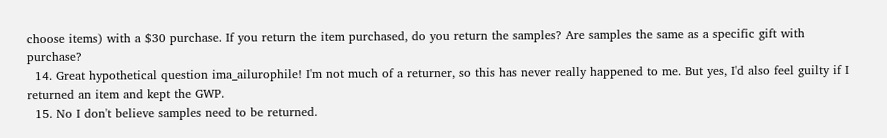choose items) with a $30 purchase. If you return the item purchased, do you return the samples? Are samples the same as a specific gift with purchase?
  14. Great hypothetical question ima_ailurophile! I'm not much of a returner, so this has never really happened to me. But yes, I'd also feel guilty if I returned an item and kept the GWP.
  15. No I don't believe samples need to be returned.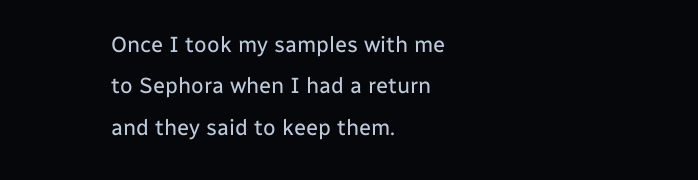Once I took my samples with me to Sephora when I had a return and they said to keep them.